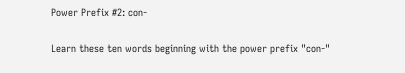Power Prefix #2: con-

Learn these ten words beginning with the power prefix "con-"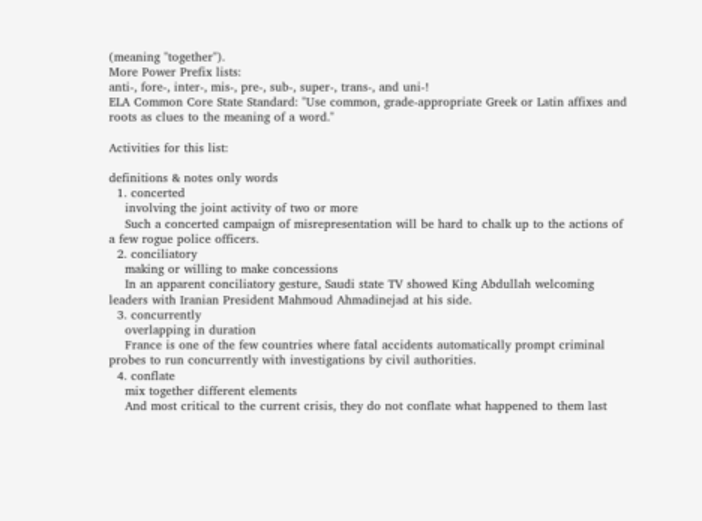(meaning "together").
More Power Prefix lists:
anti-, fore-, inter-, mis-, pre-, sub-, super-, trans-, and uni-!
ELA Common Core State Standard: "Use common, grade-appropriate Greek or Latin affixes and roots as clues to the meaning of a word."

Activities for this list:

definitions & notes only words
  1. concerted
    involving the joint activity of two or more
    Such a concerted campaign of misrepresentation will be hard to chalk up to the actions of a few rogue police officers.
  2. conciliatory
    making or willing to make concessions
    In an apparent conciliatory gesture, Saudi state TV showed King Abdullah welcoming leaders with Iranian President Mahmoud Ahmadinejad at his side.
  3. concurrently
    overlapping in duration
    France is one of the few countries where fatal accidents automatically prompt criminal probes to run concurrently with investigations by civil authorities.
  4. conflate
    mix together different elements
    And most critical to the current crisis, they do not conflate what happened to them last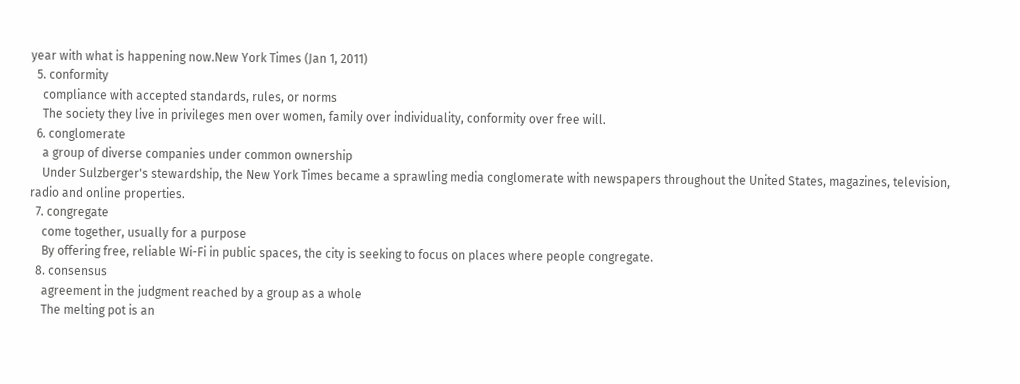year with what is happening now.New York Times (Jan 1, 2011)
  5. conformity
    compliance with accepted standards, rules, or norms
    The society they live in privileges men over women, family over individuality, conformity over free will.
  6. conglomerate
    a group of diverse companies under common ownership
    Under Sulzberger's stewardship, the New York Times became a sprawling media conglomerate with newspapers throughout the United States, magazines, television, radio and online properties.
  7. congregate
    come together, usually for a purpose
    By offering free, reliable Wi-Fi in public spaces, the city is seeking to focus on places where people congregate.
  8. consensus
    agreement in the judgment reached by a group as a whole
    The melting pot is an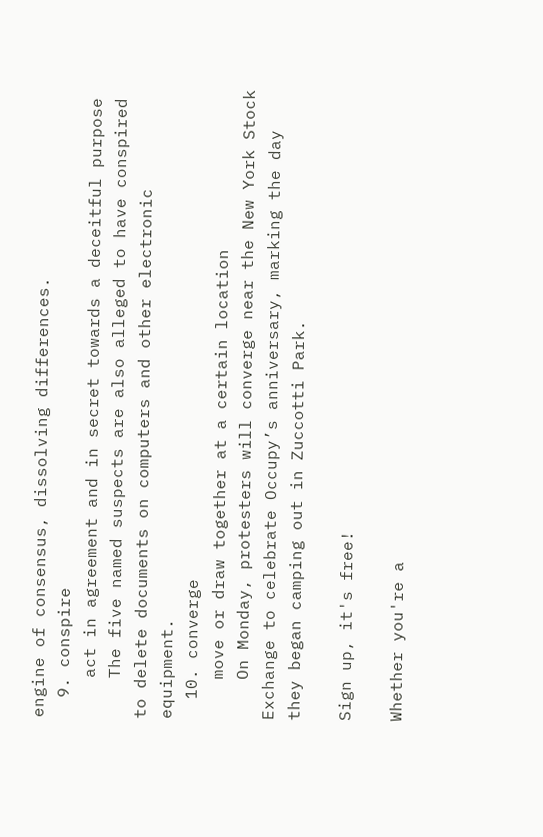engine of consensus, dissolving differences.
  9. conspire
    act in agreement and in secret towards a deceitful purpose
    The five named suspects are also alleged to have conspired to delete documents on computers and other electronic equipment.
  10. converge
    move or draw together at a certain location
    On Monday, protesters will converge near the New York Stock Exchange to celebrate Occupy’s anniversary, marking the day they began camping out in Zuccotti Park.

Sign up, it's free!

Whether you're a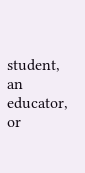student, an educator, or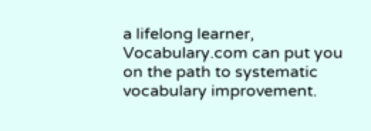a lifelong learner, Vocabulary.com can put you on the path to systematic vocabulary improvement.